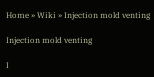Home » Wiki » Injection mold venting

Injection mold venting

I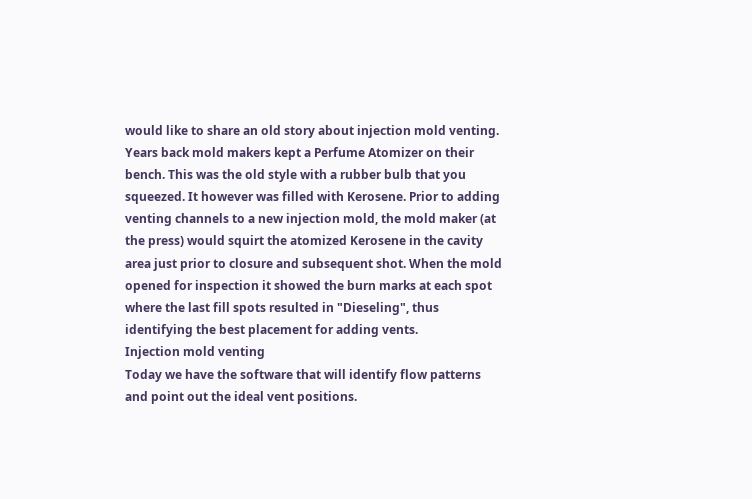would like to share an old story about injection mold venting. Years back mold makers kept a Perfume Atomizer on their bench. This was the old style with a rubber bulb that you squeezed. It however was filled with Kerosene. Prior to adding venting channels to a new injection mold, the mold maker (at the press) would squirt the atomized Kerosene in the cavity area just prior to closure and subsequent shot. When the mold opened for inspection it showed the burn marks at each spot where the last fill spots resulted in "Dieseling", thus identifying the best placement for adding vents.
Injection mold venting
Today we have the software that will identify flow patterns and point out the ideal vent positions.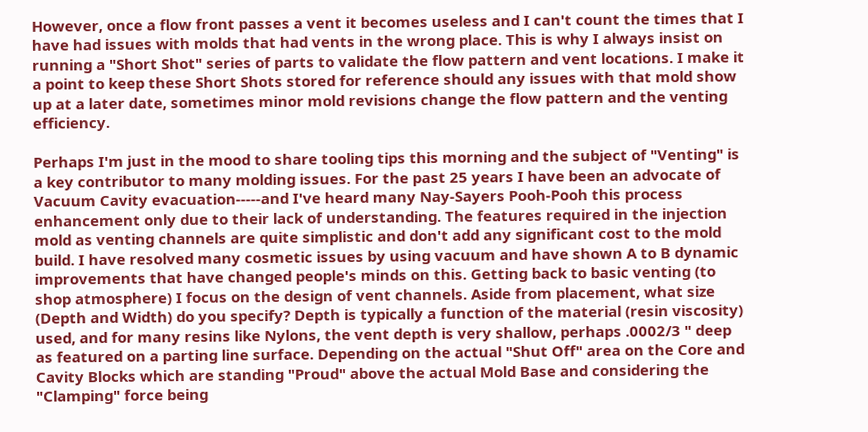However, once a flow front passes a vent it becomes useless and I can't count the times that I have had issues with molds that had vents in the wrong place. This is why I always insist on running a "Short Shot" series of parts to validate the flow pattern and vent locations. I make it a point to keep these Short Shots stored for reference should any issues with that mold show up at a later date, sometimes minor mold revisions change the flow pattern and the venting efficiency.

Perhaps I'm just in the mood to share tooling tips this morning and the subject of "Venting" is a key contributor to many molding issues. For the past 25 years I have been an advocate of Vacuum Cavity evacuation-----and I've heard many Nay-Sayers Pooh-Pooh this process enhancement only due to their lack of understanding. The features required in the injection mold as venting channels are quite simplistic and don't add any significant cost to the mold build. I have resolved many cosmetic issues by using vacuum and have shown A to B dynamic improvements that have changed people's minds on this. Getting back to basic venting (to shop atmosphere) I focus on the design of vent channels. Aside from placement, what size (Depth and Width) do you specify? Depth is typically a function of the material (resin viscosity) used, and for many resins like Nylons, the vent depth is very shallow, perhaps .0002/3 " deep as featured on a parting line surface. Depending on the actual "Shut Off" area on the Core and Cavity Blocks which are standing "Proud" above the actual Mold Base and considering the "Clamping" force being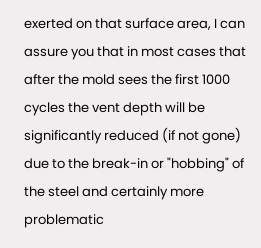exerted on that surface area, I can assure you that in most cases that after the mold sees the first 1000 cycles the vent depth will be significantly reduced (if not gone) due to the break-in or "hobbing" of the steel and certainly more problematic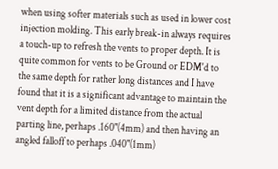when using softer materials such as used in lower cost injection molding. This early break-in always requires a touch-up to refresh the vents to proper depth. It is quite common for vents to be Ground or EDM'd to the same depth for rather long distances and I have found that it is a significant advantage to maintain the vent depth for a limited distance from the actual parting line, perhaps .160"(4mm) and then having an angled falloff to perhaps .040"(1mm)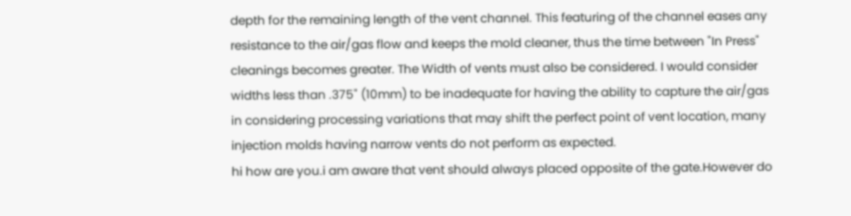depth for the remaining length of the vent channel. This featuring of the channel eases any resistance to the air/gas flow and keeps the mold cleaner, thus the time between "In Press" cleanings becomes greater. The Width of vents must also be considered. I would consider widths less than .375" (10mm) to be inadequate for having the ability to capture the air/gas in considering processing variations that may shift the perfect point of vent location, many injection molds having narrow vents do not perform as expected.
hi how are you.i am aware that vent should always placed opposite of the gate.However do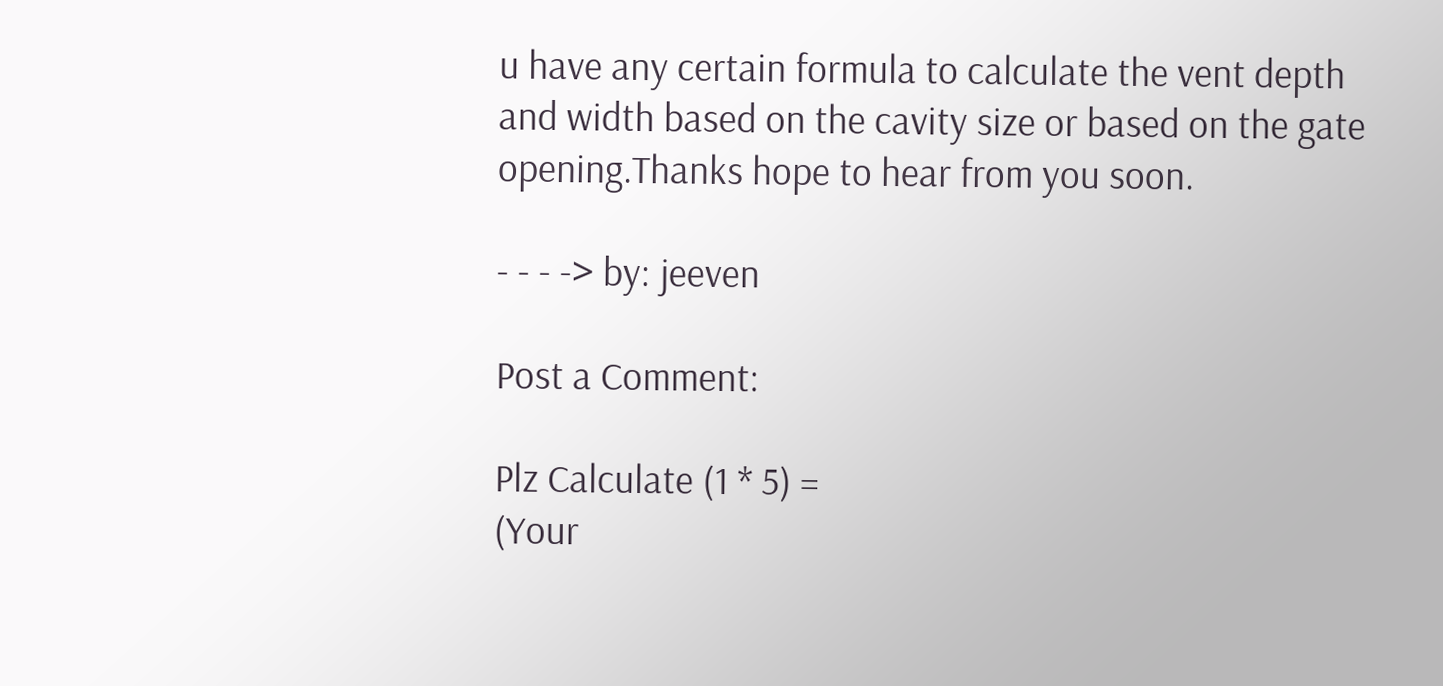u have any certain formula to calculate the vent depth and width based on the cavity size or based on the gate opening.Thanks hope to hear from you soon.

- - - -> by: jeeven

Post a Comment:

Plz Calculate (1 * 5) =
(Your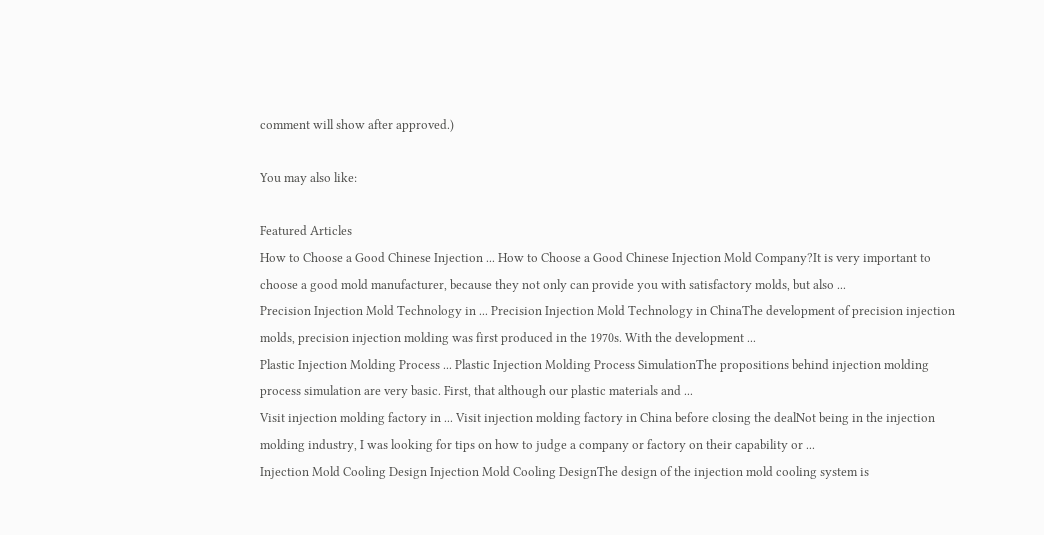comment will show after approved.)

You may also like:

Featured Articles
How to Choose a Good Chinese Injection ... How to Choose a Good Chinese Injection Mold Company?It is very important to choose a good mold manufacturer, because they not only can provide you with satisfactory molds, but also ...
Precision Injection Mold Technology in ... Precision Injection Mold Technology in ChinaThe development of precision injection molds, precision injection molding was first produced in the 1970s. With the development ...
Plastic Injection Molding Process ... Plastic Injection Molding Process SimulationThe propositions behind injection molding process simulation are very basic. First, that although our plastic materials and ...
Visit injection molding factory in ... Visit injection molding factory in China before closing the dealNot being in the injection molding industry, I was looking for tips on how to judge a company or factory on their capability or ...
Injection Mold Cooling Design Injection Mold Cooling DesignThe design of the injection mold cooling system is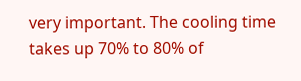very important. The cooling time takes up 70% to 80% of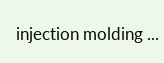injection molding ...